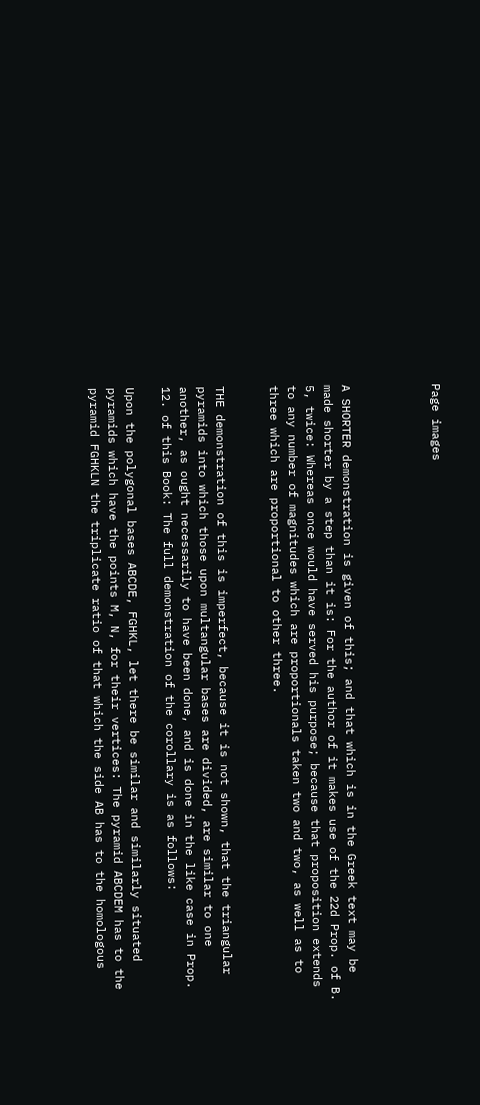Page images




A SHORTER demonstration is given of this; and that which is in the Greek text may be made shorter by a step than it is: For the author of it makes use of the 22d Prop. of B. 5, twice: Whereas once would have served his purpose; because that proposition extends to any number of magnitudes which are proportionals taken two and two, as well as to three which are proportional to other three.


THE demonstration of this is imperfect, because it is not shown, that the triangular pyramids into which those upon multangular bases are divided, are similar to one another, as ought necessarily to have been done, and is done in the like case in Prop. 12. of this Book: The full demonstration of the corollary is as follows:

Upon the polygonal bases ABCDE, FGHKL, let there be similar and similarly situated pyramids which have the points M, N, for their vertices: The pyramid ABCDEM has to the pyramid FGHKLN the triplicate ratio of that which the side AB has to the homologous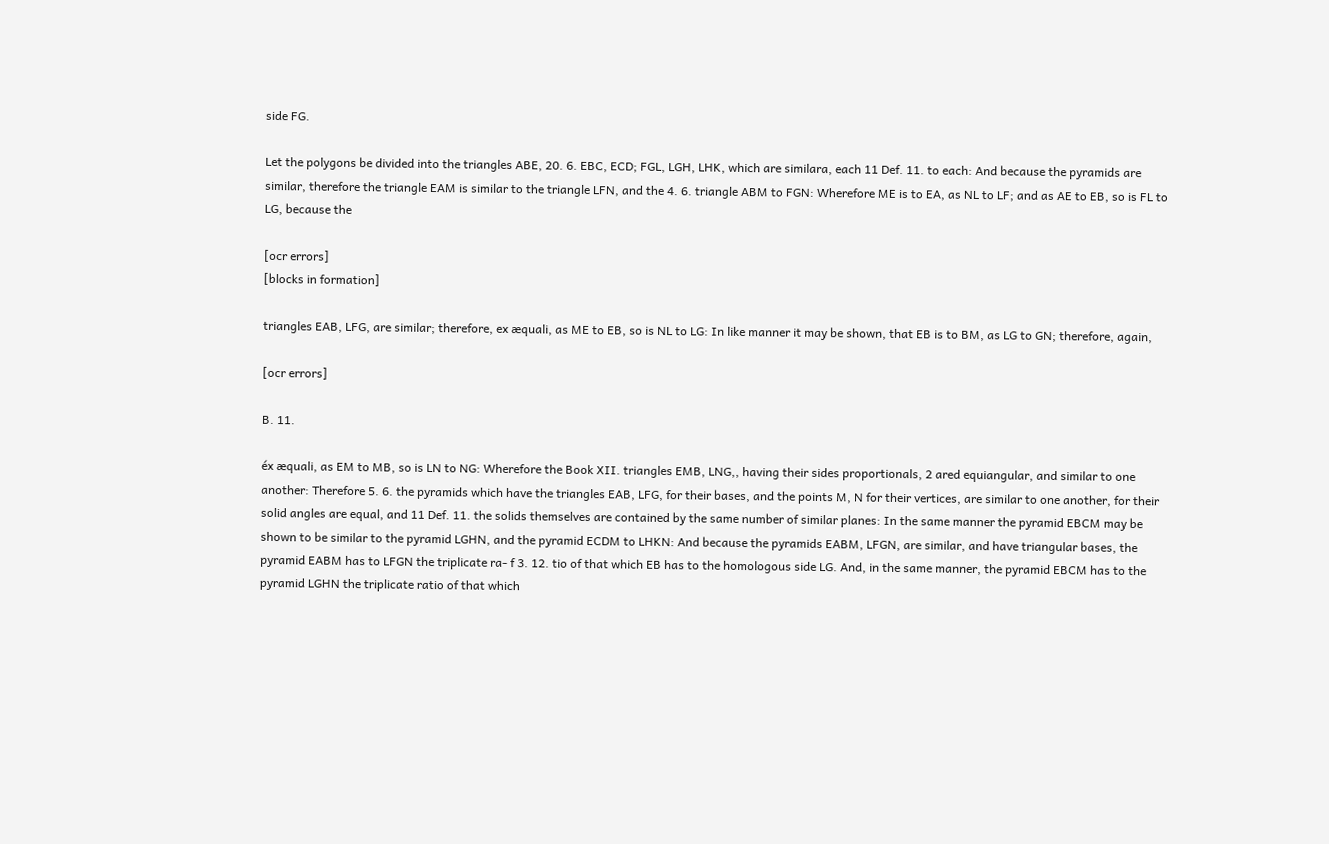side FG.

Let the polygons be divided into the triangles ABE, 20. 6. EBC, ECD; FGL, LGH, LHK, which are similara, each 11 Def. 11. to each: And because the pyramids are similar, therefore the triangle EAM is similar to the triangle LFN, and the 4. 6. triangle ABM to FGN: Wherefore ME is to EA, as NL to LF; and as AE to EB, so is FL to LG, because the

[ocr errors]
[blocks in formation]

triangles EAB, LFG, are similar; therefore, ex æquali, as ME to EB, so is NL to LG: In like manner it may be shown, that EB is to BM, as LG to GN; therefore, again,

[ocr errors]

B. 11.

éx æquali, as EM to MB, so is LN to NG: Wherefore the Book XII. triangles EMB, LNG,, having their sides proportionals, 2 ared equiangular, and similar to one another: Therefore 5. 6. the pyramids which have the triangles EAB, LFG, for their bases, and the points M, N for their vertices, are similar to one another, for their solid angles are equal, and 11 Def. 11. the solids themselves are contained by the same number of similar planes: In the same manner the pyramid EBCM may be shown to be similar to the pyramid LGHN, and the pyramid ECDM to LHKN: And because the pyramids EABM, LFGN, are similar, and have triangular bases, the pyramid EABM has to LFGN the triplicate ra- f 3. 12. tio of that which EB has to the homologous side LG. And, in the same manner, the pyramid EBCM has to the pyramid LGHN the triplicate ratio of that which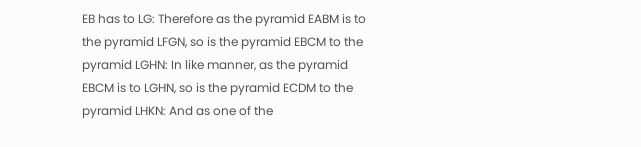EB has to LG: Therefore as the pyramid EABM is to the pyramid LFGN, so is the pyramid EBCM to the pyramid LGHN: In like manner, as the pyramid EBCM is to LGHN, so is the pyramid ECDM to the pyramid LHKN: And as one of the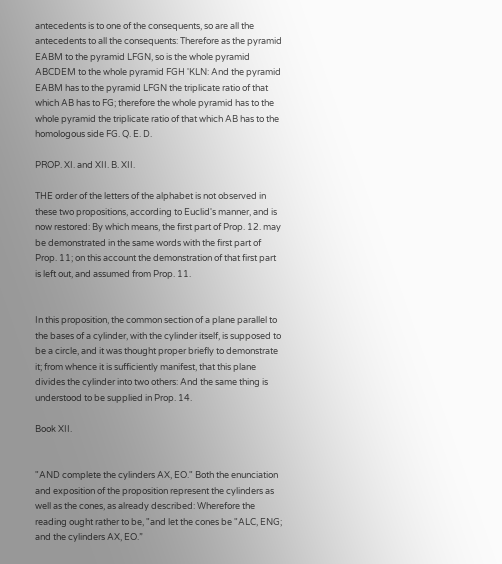antecedents is to one of the consequents, so are all the antecedents to all the consequents: Therefore as the pyramid EABM to the pyramid LFGN, so is the whole pyramid ABCDEM to the whole pyramid FGH 'KLN: And the pyramid EABM has to the pyramid LFGN the triplicate ratio of that which AB has to FG; therefore the whole pyramid has to the whole pyramid the triplicate ratio of that which AB has to the homologous side FG. Q. E. D.

PROP. XI. and XII. B. XII.

THE order of the letters of the alphabet is not observed in these two propositions, according to Euclid's manner, and is now restored: By which means, the first part of Prop. 12. may be demonstrated in the same words with the first part of Prop. 11; on this account the demonstration of that first part is left out, and assumed from Prop. 11.


In this proposition, the common section of a plane parallel to the bases of a cylinder, with the cylinder itself, is supposed to be a circle, and it was thought proper briefly to demonstrate it; from whence it is sufficiently manifest, that this plane divides the cylinder into two others: And the same thing is understood to be supplied in Prop. 14.

Book XII.


"AND complete the cylinders AX, EO." Both the enunciation and exposition of the proposition represent the cylinders as well as the cones, as already described: Wherefore the reading ought rather to be, "and let the cones be "ALC, ENG; and the cylinders AX, EO.”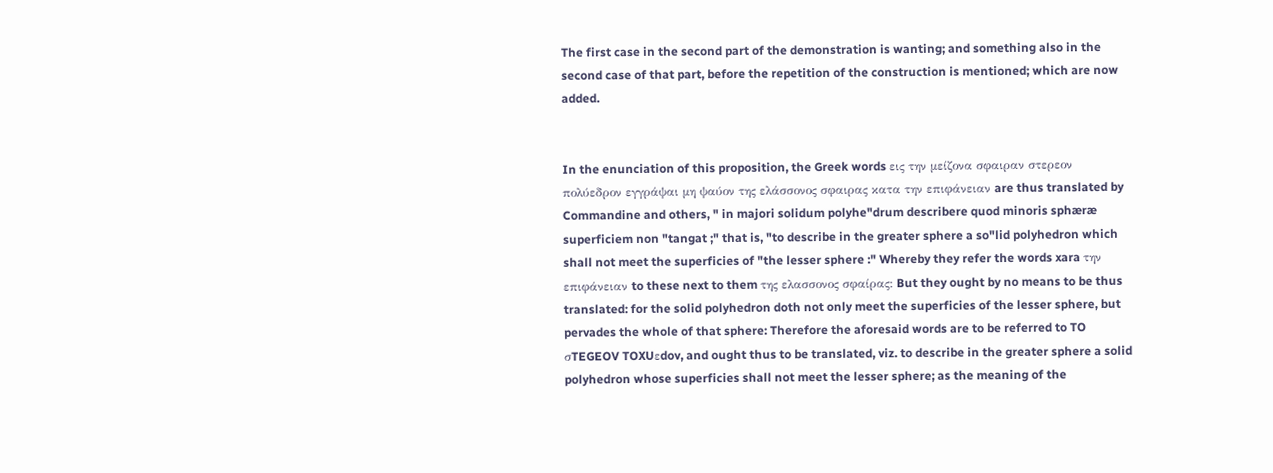The first case in the second part of the demonstration is wanting; and something also in the second case of that part, before the repetition of the construction is mentioned; which are now added.


In the enunciation of this proposition, the Greek words εις την μείζονα σφαιραν στερεον πολύεδρον εγγράψαι μη ψαύον της ελάσσονος σφαιρας κατα την επιφάνειαν are thus translated by Commandine and others, " in majori solidum polyhe"drum describere quod minoris sphæræ superficiem non "tangat ;" that is, "to describe in the greater sphere a so"lid polyhedron which shall not meet the superficies of "the lesser sphere :" Whereby they refer the words xara την επιφάνειαν to these next to them της ελασσονος σφαίρας: But they ought by no means to be thus translated: for the solid polyhedron doth not only meet the superficies of the lesser sphere, but pervades the whole of that sphere: Therefore the aforesaid words are to be referred to TO σTEGEOV TOXUεdov, and ought thus to be translated, viz. to describe in the greater sphere a solid polyhedron whose superficies shall not meet the lesser sphere; as the meaning of the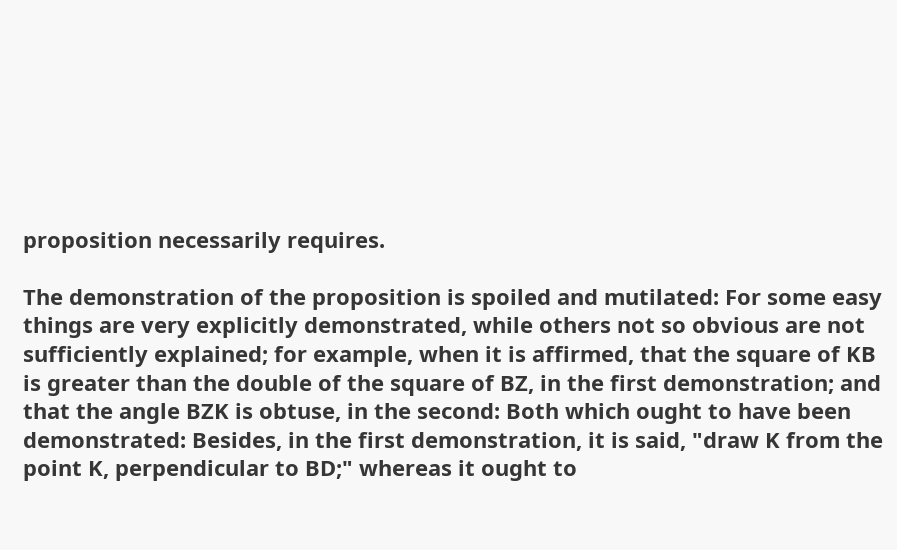proposition necessarily requires.

The demonstration of the proposition is spoiled and mutilated: For some easy things are very explicitly demonstrated, while others not so obvious are not sufficiently explained; for example, when it is affirmed, that the square of KB is greater than the double of the square of BZ, in the first demonstration; and that the angle BZK is obtuse, in the second: Both which ought to have been demonstrated: Besides, in the first demonstration, it is said, "draw K from the point K, perpendicular to BD;" whereas it ought to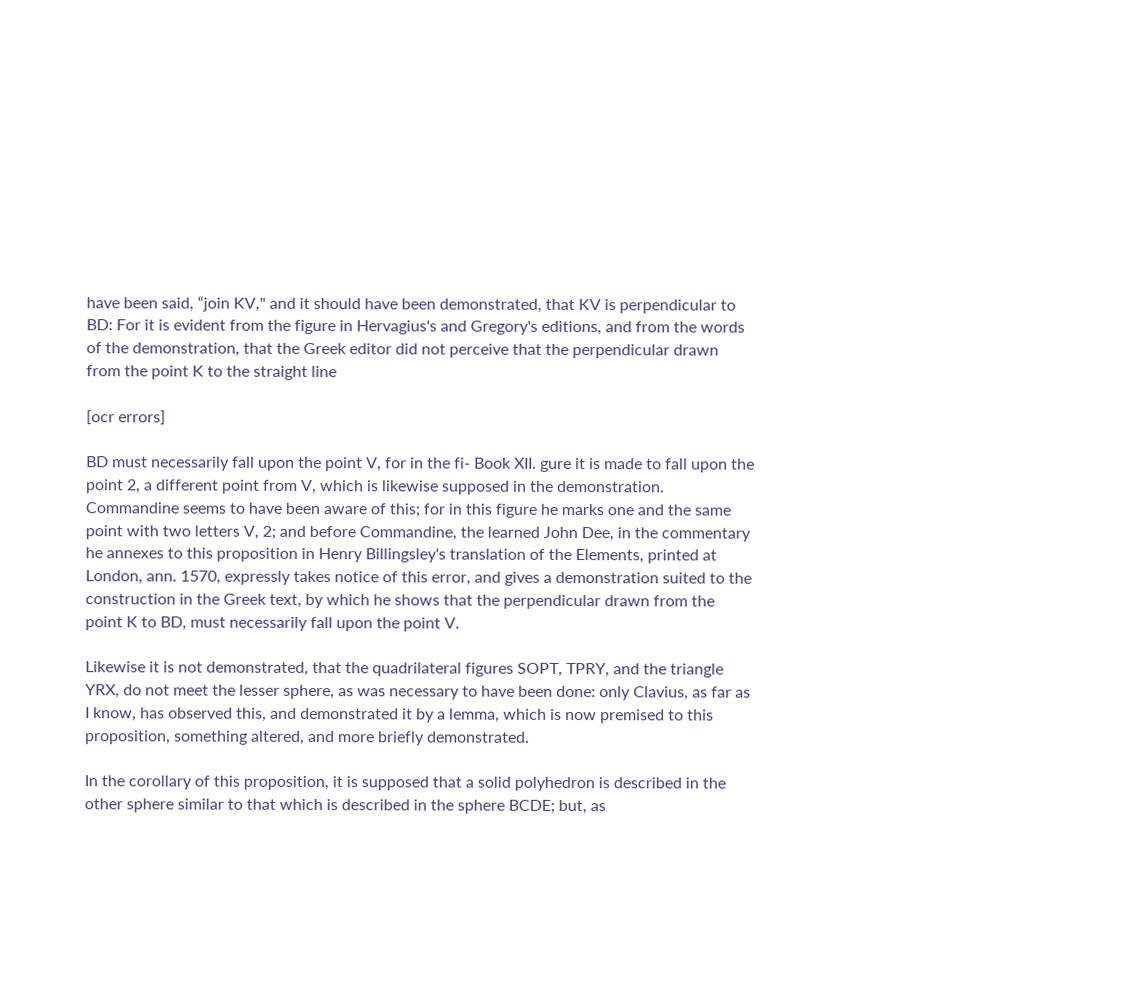have been said, “join KV," and it should have been demonstrated, that KV is perpendicular to BD: For it is evident from the figure in Hervagius's and Gregory's editions, and from the words of the demonstration, that the Greek editor did not perceive that the perpendicular drawn from the point K to the straight line

[ocr errors]

BD must necessarily fall upon the point V, for in the fi- Book XII. gure it is made to fall upon the point 2, a different point from V, which is likewise supposed in the demonstration. Commandine seems to have been aware of this; for in this figure he marks one and the same point with two letters V, 2; and before Commandine, the learned John Dee, in the commentary he annexes to this proposition in Henry Billingsley's translation of the Elements, printed at London, ann. 1570, expressly takes notice of this error, and gives a demonstration suited to the construction in the Greek text, by which he shows that the perpendicular drawn from the point K to BD, must necessarily fall upon the point V.

Likewise it is not demonstrated, that the quadrilateral figures SOPT, TPRY, and the triangle YRX, do not meet the lesser sphere, as was necessary to have been done: only Clavius, as far as I know, has observed this, and demonstrated it by a lemma, which is now premised to this proposition, something altered, and more briefly demonstrated.

In the corollary of this proposition, it is supposed that a solid polyhedron is described in the other sphere similar to that which is described in the sphere BCDE; but, as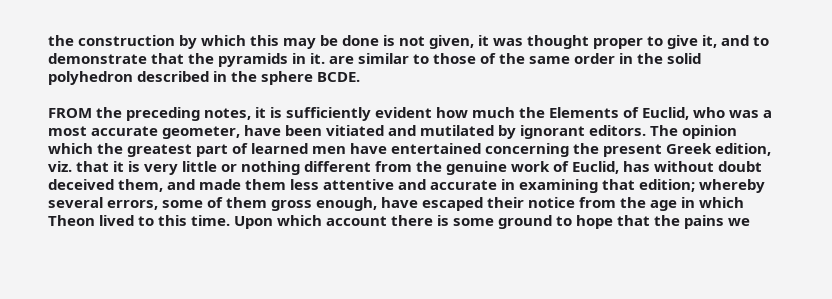the construction by which this may be done is not given, it was thought proper to give it, and to demonstrate that the pyramids in it. are similar to those of the same order in the solid polyhedron described in the sphere BCDE.

FROM the preceding notes, it is sufficiently evident how much the Elements of Euclid, who was a most accurate geometer, have been vitiated and mutilated by ignorant editors. The opinion which the greatest part of learned men have entertained concerning the present Greek edition, viz. that it is very little or nothing different from the genuine work of Euclid, has without doubt deceived them, and made them less attentive and accurate in examining that edition; whereby several errors, some of them gross enough, have escaped their notice from the age in which Theon lived to this time. Upon which account there is some ground to hope that the pains we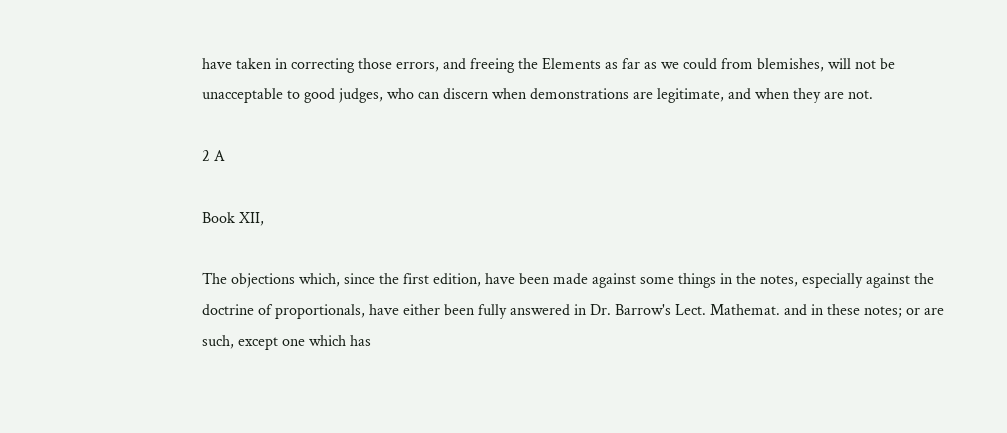have taken in correcting those errors, and freeing the Elements as far as we could from blemishes, will not be unacceptable to good judges, who can discern when demonstrations are legitimate, and when they are not.

2 A

Book XII,

The objections which, since the first edition, have been made against some things in the notes, especially against the doctrine of proportionals, have either been fully answered in Dr. Barrow's Lect. Mathemat. and in these notes; or are such, except one which has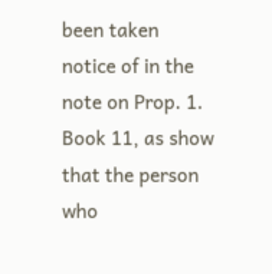been taken notice of in the note on Prop. 1. Book 11, as show that the person who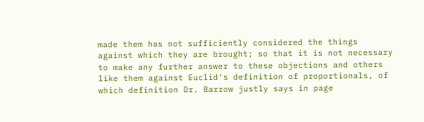made them has not sufficiently considered the things against which they are brought; so that it is not necessary to make any further answer to these objections and others like them against Euclid's definition of proportionals, of which definition Dr. Barrow justly says in page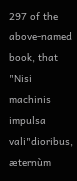297 of the above-named book, that "Nisi machinis impulsa vali"dioribus, æternùm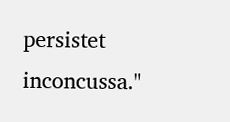persistet inconcussa."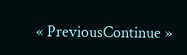« PreviousContinue »